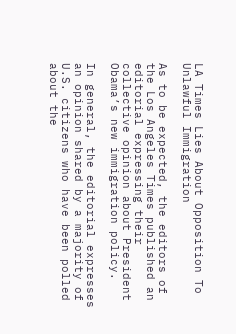LA Times Lies About Opposition To Unlawful Immigration

As to be expected, the editors of the Los Angeles Times published an editorial expressing their collective opinion about President Obama’s new immigration policy.

In general, the editorial expresses an opinion shared by a majority of U.S. citizens who have been polled about the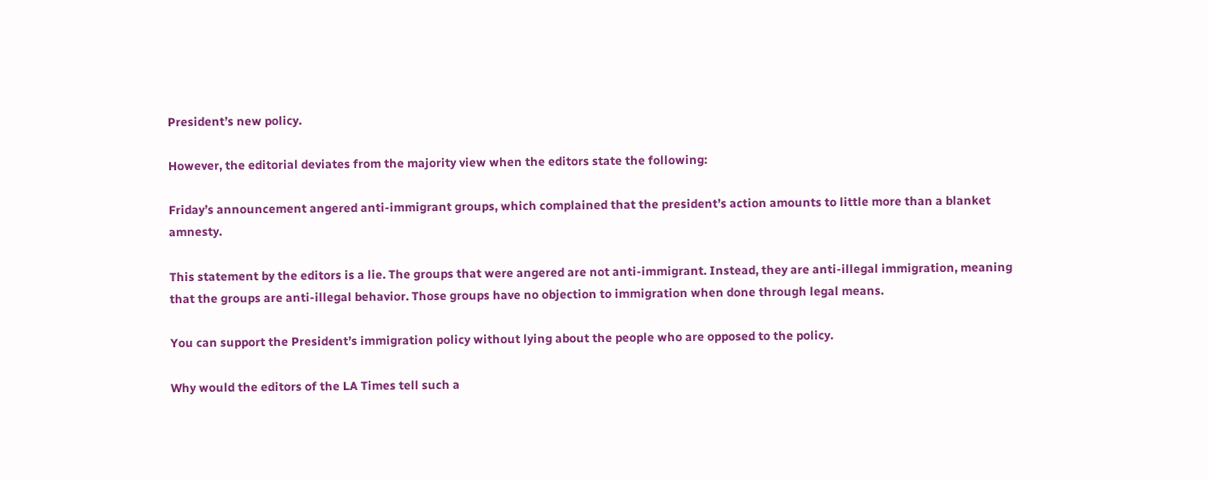President’s new policy.

However, the editorial deviates from the majority view when the editors state the following:

Friday’s announcement angered anti-immigrant groups, which complained that the president’s action amounts to little more than a blanket amnesty.

This statement by the editors is a lie. The groups that were angered are not anti-immigrant. Instead, they are anti-illegal immigration, meaning that the groups are anti-illegal behavior. Those groups have no objection to immigration when done through legal means.

You can support the President’s immigration policy without lying about the people who are opposed to the policy.

Why would the editors of the LA Times tell such a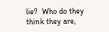lie?  Who do they think they are,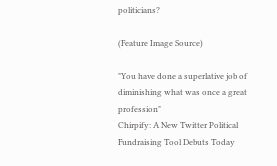politicians?

(Feature Image Source)

"You have done a superlative job of diminishing what was once a great profession"
Chirpify: A New Twitter Political Fundraising Tool Debuts Today